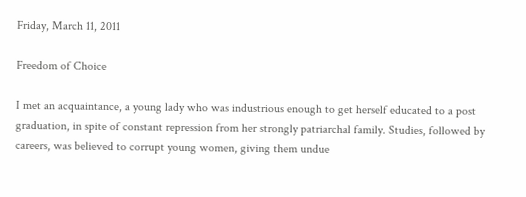Friday, March 11, 2011

Freedom of Choice

I met an acquaintance, a young lady who was industrious enough to get herself educated to a post graduation, in spite of constant repression from her strongly patriarchal family. Studies, followed by careers, was believed to corrupt young women, giving them undue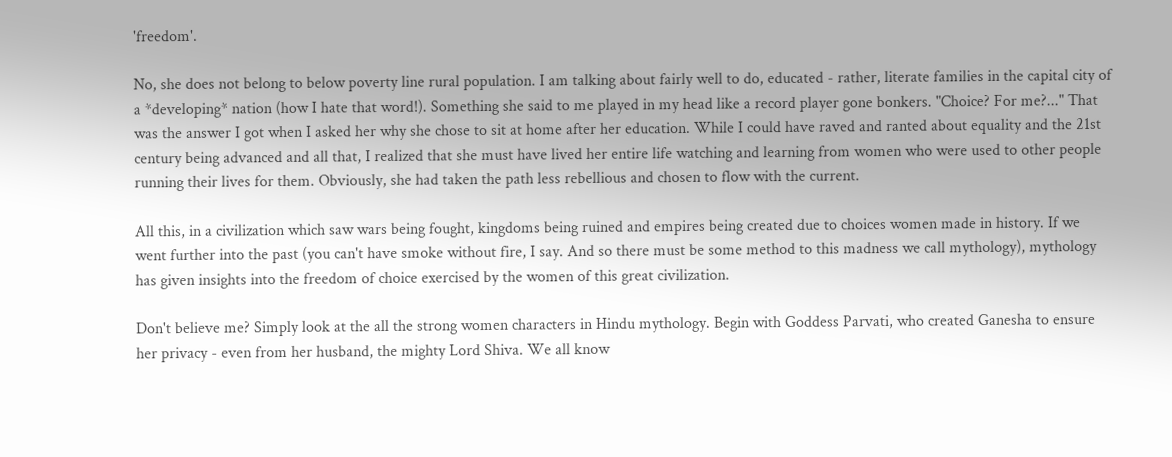'freedom'.

No, she does not belong to below poverty line rural population. I am talking about fairly well to do, educated - rather, literate families in the capital city of a *developing* nation (how I hate that word!). Something she said to me played in my head like a record player gone bonkers. "Choice? For me?..." That was the answer I got when I asked her why she chose to sit at home after her education. While I could have raved and ranted about equality and the 21st century being advanced and all that, I realized that she must have lived her entire life watching and learning from women who were used to other people running their lives for them. Obviously, she had taken the path less rebellious and chosen to flow with the current.

All this, in a civilization which saw wars being fought, kingdoms being ruined and empires being created due to choices women made in history. If we went further into the past (you can't have smoke without fire, I say. And so there must be some method to this madness we call mythology), mythology has given insights into the freedom of choice exercised by the women of this great civilization.

Don't believe me? Simply look at the all the strong women characters in Hindu mythology. Begin with Goddess Parvati, who created Ganesha to ensure her privacy - even from her husband, the mighty Lord Shiva. We all know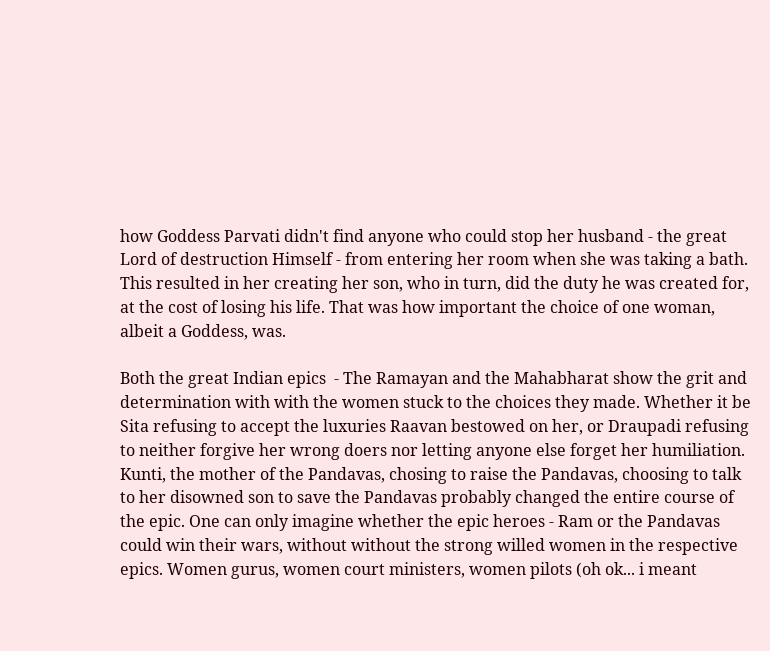how Goddess Parvati didn't find anyone who could stop her husband - the great Lord of destruction Himself - from entering her room when she was taking a bath. This resulted in her creating her son, who in turn, did the duty he was created for, at the cost of losing his life. That was how important the choice of one woman, albeit a Goddess, was.

Both the great Indian epics  - The Ramayan and the Mahabharat show the grit and determination with with the women stuck to the choices they made. Whether it be Sita refusing to accept the luxuries Raavan bestowed on her, or Draupadi refusing to neither forgive her wrong doers nor letting anyone else forget her humiliation. Kunti, the mother of the Pandavas, chosing to raise the Pandavas, choosing to talk to her disowned son to save the Pandavas probably changed the entire course of the epic. One can only imagine whether the epic heroes - Ram or the Pandavas could win their wars, without without the strong willed women in the respective epics. Women gurus, women court ministers, women pilots (oh ok... i meant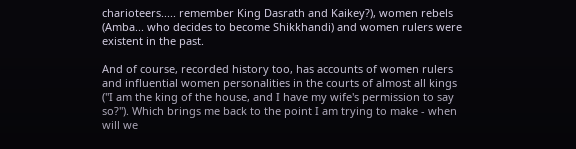charioteers..... remember King Dasrath and Kaikey?), women rebels (Amba... who decides to become Shikkhandi) and women rulers were existent in the past.

And of course, recorded history too, has accounts of women rulers and influential women personalities in the courts of almost all kings ("I am the king of the house, and I have my wife's permission to say so?"). Which brings me back to the point I am trying to make - when will we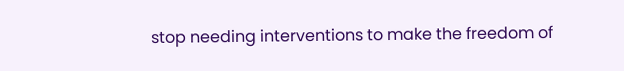stop needing interventions to make the freedom of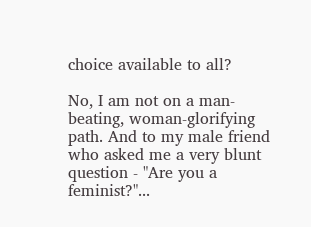choice available to all?

No, I am not on a man-beating, woman-glorifying path. And to my male friend who asked me a very blunt question - "Are you a feminist?"...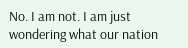No. I am not. I am just wondering what our nation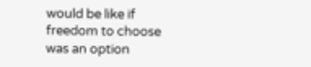would be like if freedom to choose was an option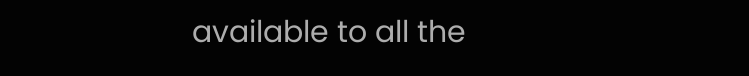available to all the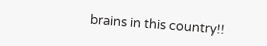brains in this country!!